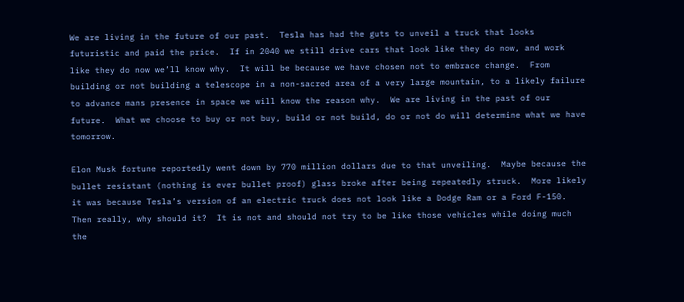We are living in the future of our past.  Tesla has had the guts to unveil a truck that looks futuristic and paid the price.  If in 2040 we still drive cars that look like they do now, and work like they do now we’ll know why.  It will be because we have chosen not to embrace change.  From building or not building a telescope in a non-sacred area of a very large mountain, to a likely failure to advance mans presence in space we will know the reason why.  We are living in the past of our future.  What we choose to buy or not buy, build or not build, do or not do will determine what we have tomorrow.

Elon Musk fortune reportedly went down by 770 million dollars due to that unveiling.  Maybe because the bullet resistant (nothing is ever bullet proof) glass broke after being repeatedly struck.  More likely it was because Tesla’s version of an electric truck does not look like a Dodge Ram or a Ford F-150.  Then really, why should it?  It is not and should not try to be like those vehicles while doing much the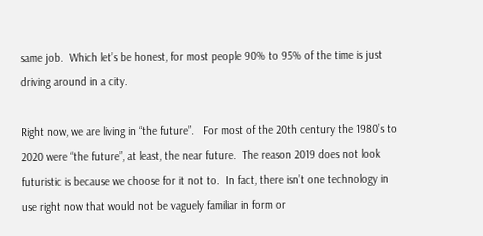same job.  Which let’s be honest, for most people 90% to 95% of the time is just driving around in a city.

Right now, we are living in “the future”.   For most of the 20th century the 1980’s to 2020 were “the future”, at least, the near future.  The reason 2019 does not look futuristic is because we choose for it not to.  In fact, there isn’t one technology in use right now that would not be vaguely familiar in form or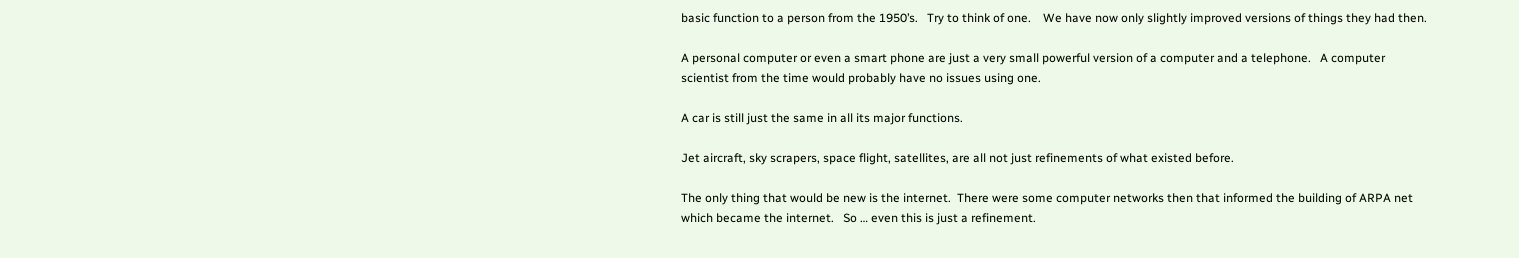basic function to a person from the 1950’s.   Try to think of one.    We have now only slightly improved versions of things they had then.

A personal computer or even a smart phone are just a very small powerful version of a computer and a telephone.   A computer scientist from the time would probably have no issues using one.

A car is still just the same in all its major functions.

Jet aircraft, sky scrapers, space flight, satellites, are all not just refinements of what existed before.

The only thing that would be new is the internet.  There were some computer networks then that informed the building of ARPA net which became the internet.   So … even this is just a refinement.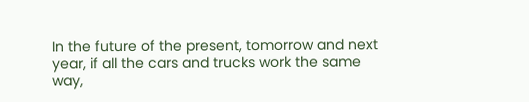In the future of the present, tomorrow and next year, if all the cars and trucks work the same way,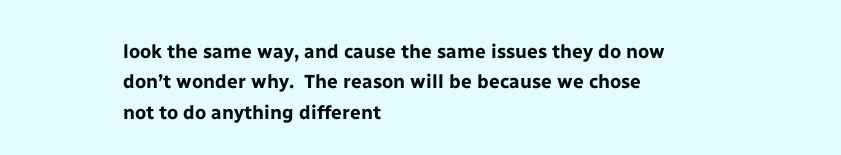look the same way, and cause the same issues they do now don’t wonder why.  The reason will be because we chose not to do anything different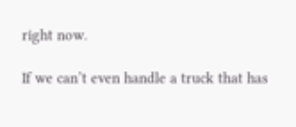right now.

If we can’t even handle a truck that has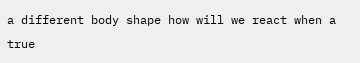a different body shape how will we react when a true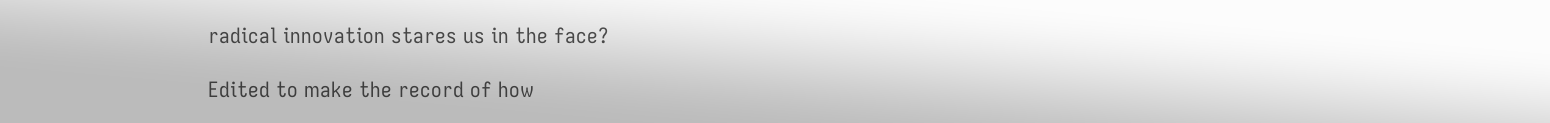radical innovation stares us in the face?

Edited to make the record of how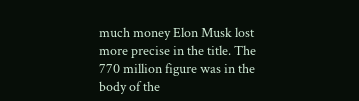much money Elon Musk lost more precise in the title. The 770 million figure was in the body of the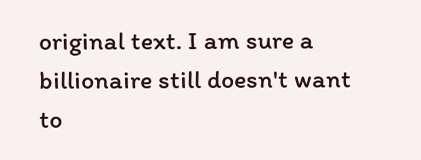original text. I am sure a billionaire still doesn't want to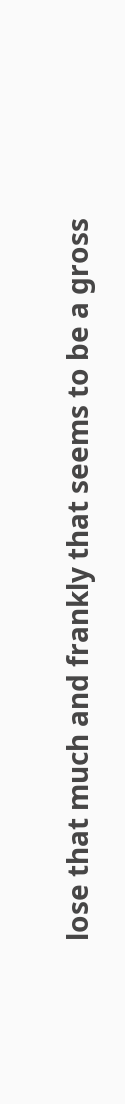lose that much and frankly that seems to be a gross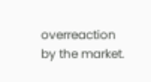overreaction by the market.